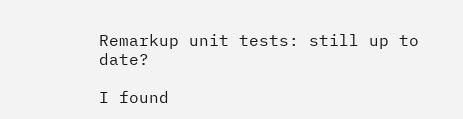Remarkup unit tests: still up to date?

I found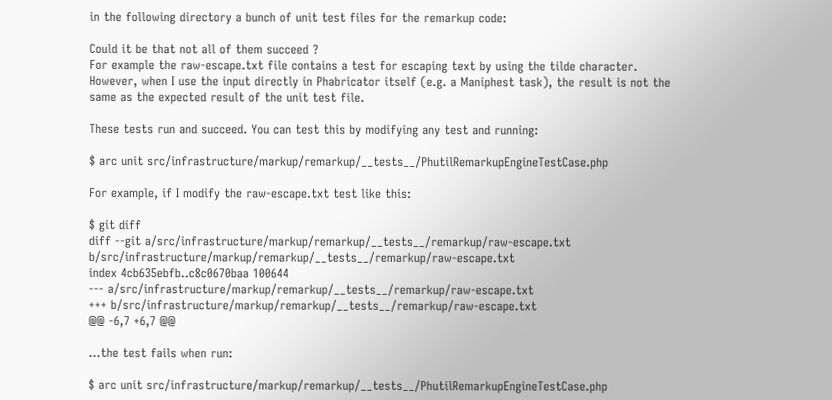in the following directory a bunch of unit test files for the remarkup code:

Could it be that not all of them succeed ?
For example the raw-escape.txt file contains a test for escaping text by using the tilde character.
However, when I use the input directly in Phabricator itself (e.g. a Maniphest task), the result is not the same as the expected result of the unit test file.

These tests run and succeed. You can test this by modifying any test and running:

$ arc unit src/infrastructure/markup/remarkup/__tests__/PhutilRemarkupEngineTestCase.php

For example, if I modify the raw-escape.txt test like this:

$ git diff
diff --git a/src/infrastructure/markup/remarkup/__tests__/remarkup/raw-escape.txt b/src/infrastructure/markup/remarkup/__tests__/remarkup/raw-escape.txt
index 4cb635ebfb..c8c0670baa 100644
--- a/src/infrastructure/markup/remarkup/__tests__/remarkup/raw-escape.txt
+++ b/src/infrastructure/markup/remarkup/__tests__/remarkup/raw-escape.txt
@@ -6,7 +6,7 @@

…the test fails when run:

$ arc unit src/infrastructure/markup/remarkup/__tests__/PhutilRemarkupEngineTestCase.php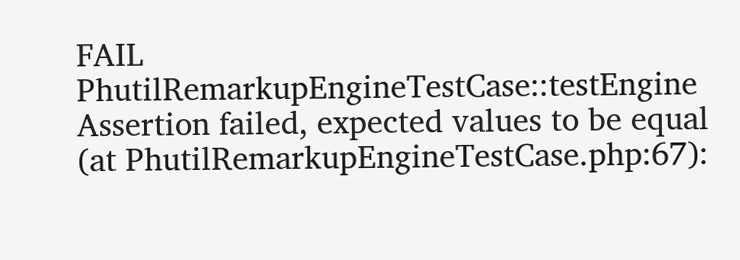FAIL  PhutilRemarkupEngineTestCase::testEngine
Assertion failed, expected values to be equal (at PhutilRemarkupEngineTestCase.php:67):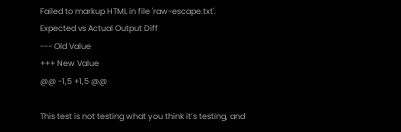Failed to markup HTML in file 'raw-escape.txt'.
Expected vs Actual Output Diff
--- Old Value
+++ New Value
@@ -1,5 +1,5 @@

This test is not testing what you think it’s testing, and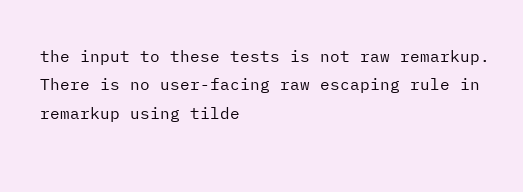the input to these tests is not raw remarkup. There is no user-facing raw escaping rule in remarkup using tilde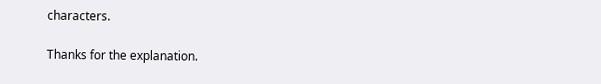characters.

Thanks for the explanation.